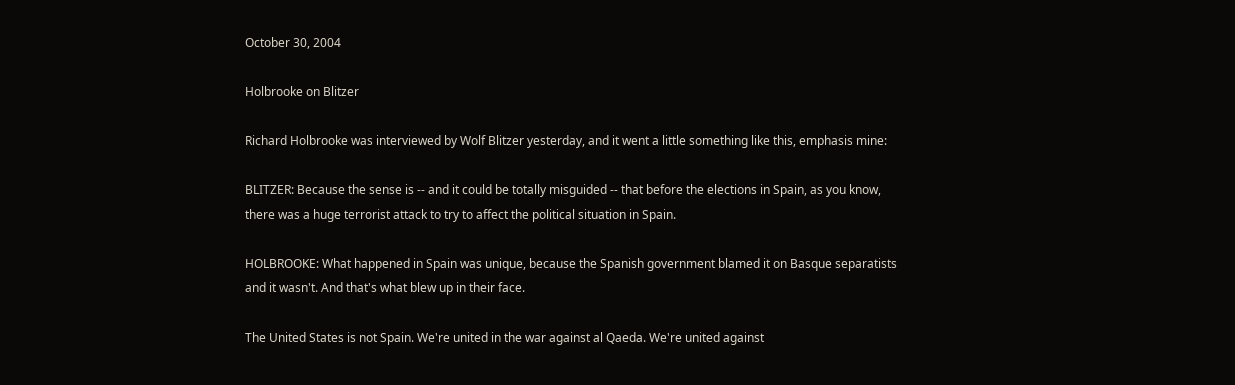October 30, 2004

Holbrooke on Blitzer

Richard Holbrooke was interviewed by Wolf Blitzer yesterday, and it went a little something like this, emphasis mine:

BLITZER: Because the sense is -- and it could be totally misguided -- that before the elections in Spain, as you know, there was a huge terrorist attack to try to affect the political situation in Spain.

HOLBROOKE: What happened in Spain was unique, because the Spanish government blamed it on Basque separatists and it wasn't. And that's what blew up in their face.

The United States is not Spain. We're united in the war against al Qaeda. We're united against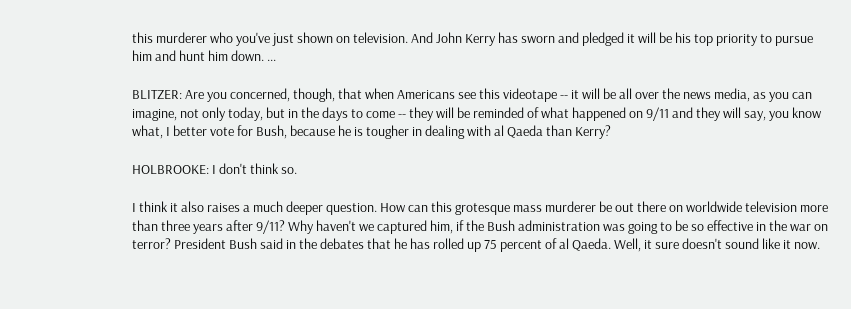this murderer who you've just shown on television. And John Kerry has sworn and pledged it will be his top priority to pursue him and hunt him down. ...

BLITZER: Are you concerned, though, that when Americans see this videotape -- it will be all over the news media, as you can imagine, not only today, but in the days to come -- they will be reminded of what happened on 9/11 and they will say, you know what, I better vote for Bush, because he is tougher in dealing with al Qaeda than Kerry?

HOLBROOKE: I don't think so.

I think it also raises a much deeper question. How can this grotesque mass murderer be out there on worldwide television more than three years after 9/11? Why haven't we captured him, if the Bush administration was going to be so effective in the war on terror? President Bush said in the debates that he has rolled up 75 percent of al Qaeda. Well, it sure doesn't sound like it now.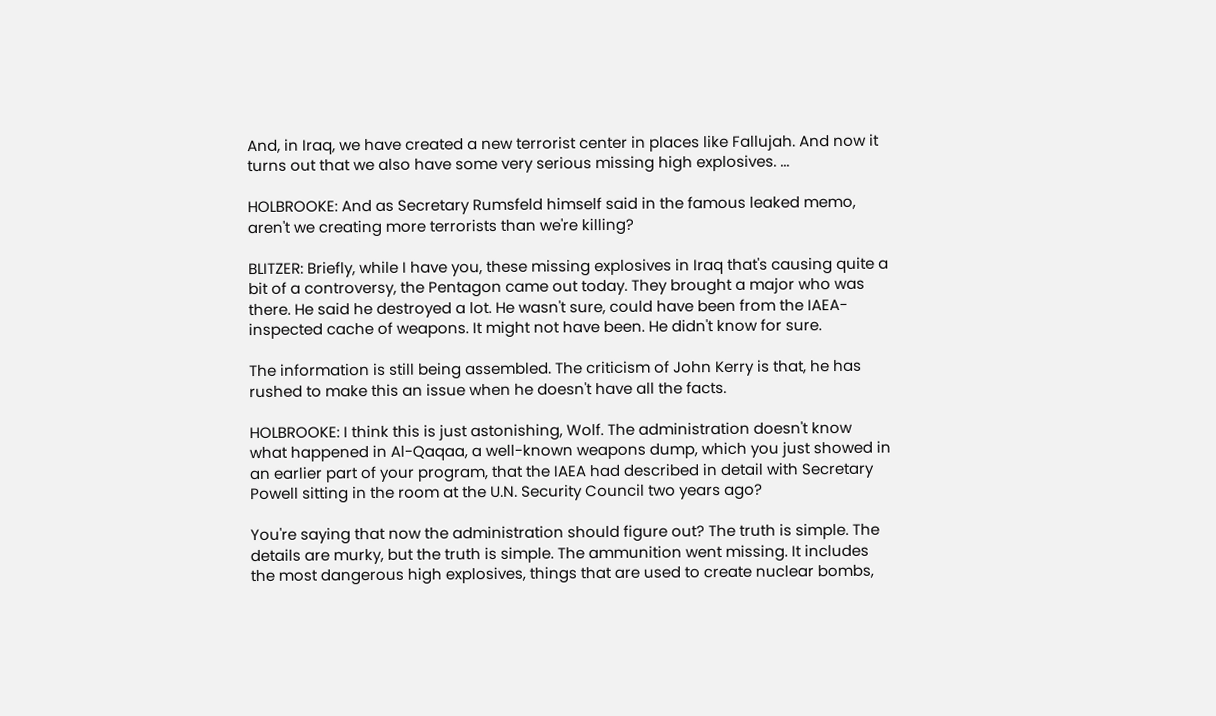And, in Iraq, we have created a new terrorist center in places like Fallujah. And now it turns out that we also have some very serious missing high explosives. ...

HOLBROOKE: And as Secretary Rumsfeld himself said in the famous leaked memo, aren't we creating more terrorists than we're killing?

BLITZER: Briefly, while I have you, these missing explosives in Iraq that's causing quite a bit of a controversy, the Pentagon came out today. They brought a major who was there. He said he destroyed a lot. He wasn't sure, could have been from the IAEA-inspected cache of weapons. It might not have been. He didn't know for sure.

The information is still being assembled. The criticism of John Kerry is that, he has rushed to make this an issue when he doesn't have all the facts.

HOLBROOKE: I think this is just astonishing, Wolf. The administration doesn't know what happened in Al-Qaqaa, a well-known weapons dump, which you just showed in an earlier part of your program, that the IAEA had described in detail with Secretary Powell sitting in the room at the U.N. Security Council two years ago?

You're saying that now the administration should figure out? The truth is simple. The details are murky, but the truth is simple. The ammunition went missing. It includes the most dangerous high explosives, things that are used to create nuclear bombs,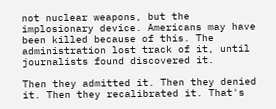not nuclear weapons, but the implosionary device. Americans may have been killed because of this. The administration lost track of it, until journalists found discovered it.

Then they admitted it. Then they denied it. Then they recalibrated it. That's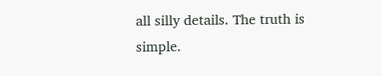all silly details. The truth is simple.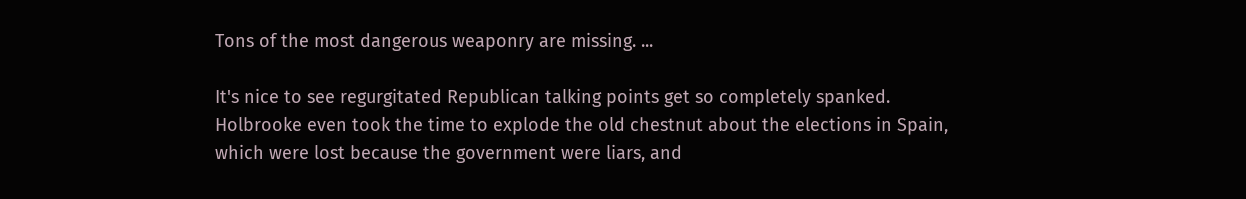Tons of the most dangerous weaponry are missing. ...

It's nice to see regurgitated Republican talking points get so completely spanked. Holbrooke even took the time to explode the old chestnut about the elections in Spain, which were lost because the government were liars, and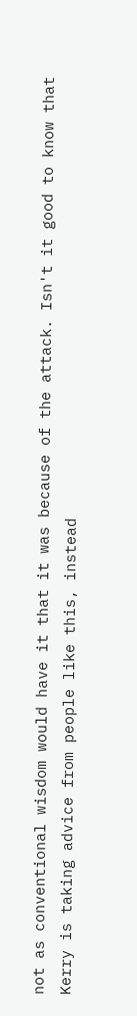not as conventional wisdom would have it that it was because of the attack. Isn't it good to know that Kerry is taking advice from people like this, instead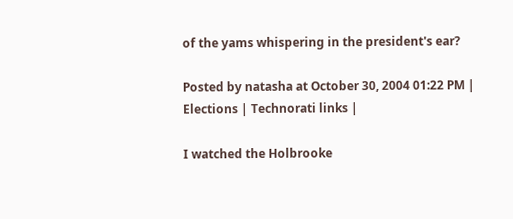of the yams whispering in the president's ear?

Posted by natasha at October 30, 2004 01:22 PM | Elections | Technorati links |

I watched the Holbrooke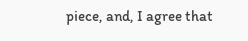piece, and, I agree that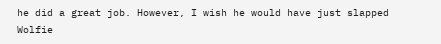he did a great job. However, I wish he would have just slapped Wolfie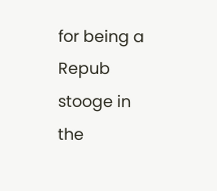for being a Repub stooge in the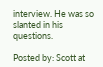interview. He was so slanted in his questions.

Posted by: Scott at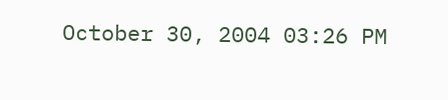October 30, 2004 03:26 PM